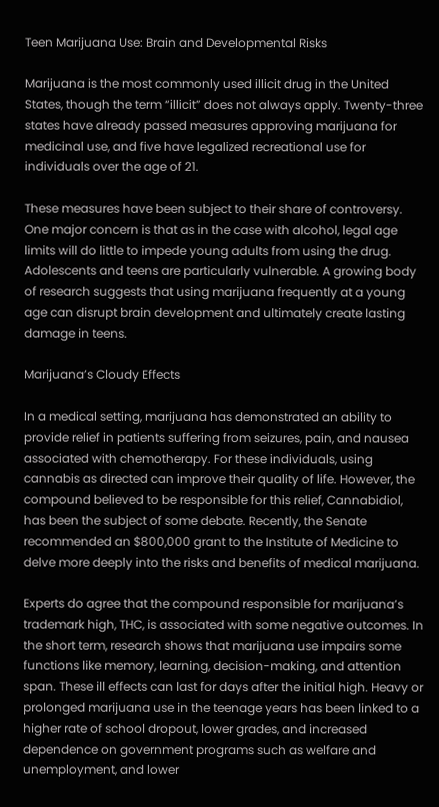Teen Marijuana Use: Brain and Developmental Risks

Marijuana is the most commonly used illicit drug in the United States, though the term “illicit” does not always apply. Twenty-three states have already passed measures approving marijuana for medicinal use, and five have legalized recreational use for individuals over the age of 21.

These measures have been subject to their share of controversy. One major concern is that as in the case with alcohol, legal age limits will do little to impede young adults from using the drug. Adolescents and teens are particularly vulnerable. A growing body of research suggests that using marijuana frequently at a young age can disrupt brain development and ultimately create lasting damage in teens.

Marijuana’s Cloudy Effects

In a medical setting, marijuana has demonstrated an ability to provide relief in patients suffering from seizures, pain, and nausea associated with chemotherapy. For these individuals, using cannabis as directed can improve their quality of life. However, the compound believed to be responsible for this relief, Cannabidiol, has been the subject of some debate. Recently, the Senate recommended an $800,000 grant to the Institute of Medicine to delve more deeply into the risks and benefits of medical marijuana.

Experts do agree that the compound responsible for marijuana’s trademark high, THC, is associated with some negative outcomes. In the short term, research shows that marijuana use impairs some functions like memory, learning, decision-making, and attention span. These ill effects can last for days after the initial high. Heavy or prolonged marijuana use in the teenage years has been linked to a higher rate of school dropout, lower grades, and increased dependence on government programs such as welfare and unemployment, and lower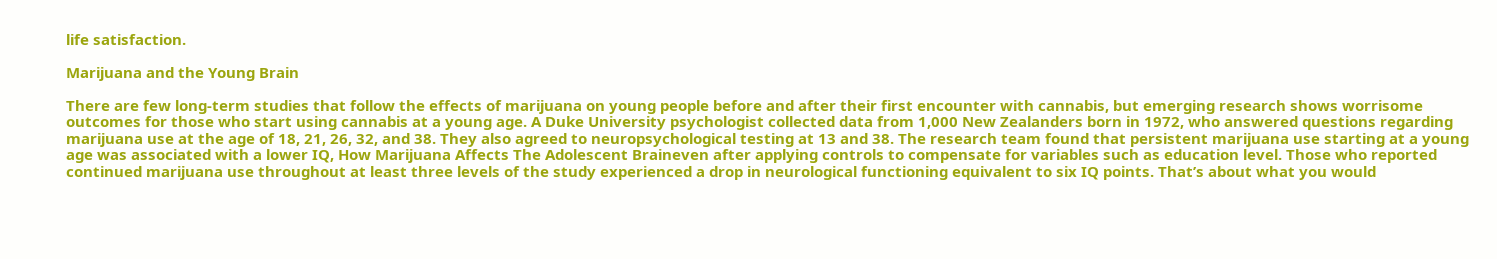life satisfaction.

Marijuana and the Young Brain

There are few long-term studies that follow the effects of marijuana on young people before and after their first encounter with cannabis, but emerging research shows worrisome outcomes for those who start using cannabis at a young age. A Duke University psychologist collected data from 1,000 New Zealanders born in 1972, who answered questions regarding marijuana use at the age of 18, 21, 26, 32, and 38. They also agreed to neuropsychological testing at 13 and 38. The research team found that persistent marijuana use starting at a young age was associated with a lower IQ, How Marijuana Affects The Adolescent Braineven after applying controls to compensate for variables such as education level. Those who reported continued marijuana use throughout at least three levels of the study experienced a drop in neurological functioning equivalent to six IQ points. That’s about what you would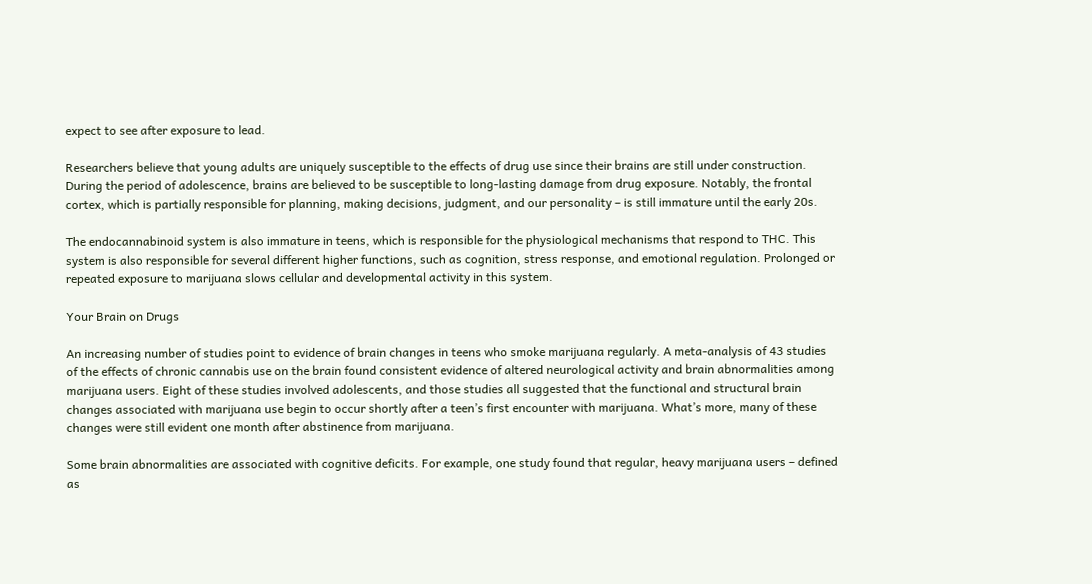expect to see after exposure to lead.

Researchers believe that young adults are uniquely susceptible to the effects of drug use since their brains are still under construction. During the period of adolescence, brains are believed to be susceptible to long-lasting damage from drug exposure. Notably, the frontal cortex, which is partially responsible for planning, making decisions, judgment, and our personality – is still immature until the early 20s.

The endocannabinoid system is also immature in teens, which is responsible for the physiological mechanisms that respond to THC. This system is also responsible for several different higher functions, such as cognition, stress response, and emotional regulation. Prolonged or repeated exposure to marijuana slows cellular and developmental activity in this system.

Your Brain on Drugs

An increasing number of studies point to evidence of brain changes in teens who smoke marijuana regularly. A meta-analysis of 43 studies of the effects of chronic cannabis use on the brain found consistent evidence of altered neurological activity and brain abnormalities among marijuana users. Eight of these studies involved adolescents, and those studies all suggested that the functional and structural brain changes associated with marijuana use begin to occur shortly after a teen’s first encounter with marijuana. What’s more, many of these changes were still evident one month after abstinence from marijuana.

Some brain abnormalities are associated with cognitive deficits. For example, one study found that regular, heavy marijuana users – defined as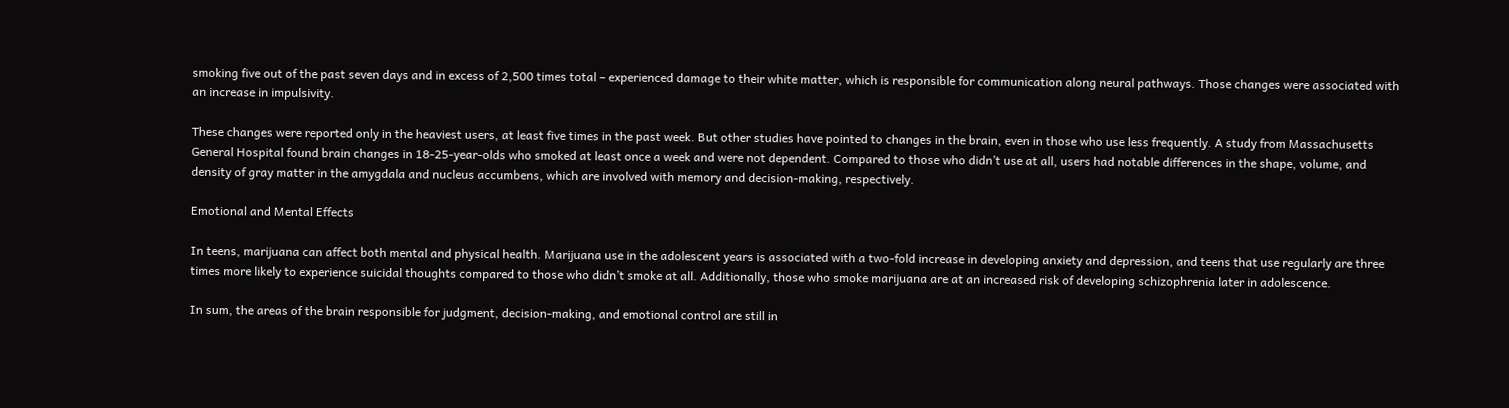smoking five out of the past seven days and in excess of 2,500 times total – experienced damage to their white matter, which is responsible for communication along neural pathways. Those changes were associated with an increase in impulsivity.

These changes were reported only in the heaviest users, at least five times in the past week. But other studies have pointed to changes in the brain, even in those who use less frequently. A study from Massachusetts General Hospital found brain changes in 18-25-year-olds who smoked at least once a week and were not dependent. Compared to those who didn’t use at all, users had notable differences in the shape, volume, and density of gray matter in the amygdala and nucleus accumbens, which are involved with memory and decision-making, respectively.

Emotional and Mental Effects

In teens, marijuana can affect both mental and physical health. Marijuana use in the adolescent years is associated with a two-fold increase in developing anxiety and depression, and teens that use regularly are three times more likely to experience suicidal thoughts compared to those who didn’t smoke at all. Additionally, those who smoke marijuana are at an increased risk of developing schizophrenia later in adolescence.

In sum, the areas of the brain responsible for judgment, decision-making, and emotional control are still in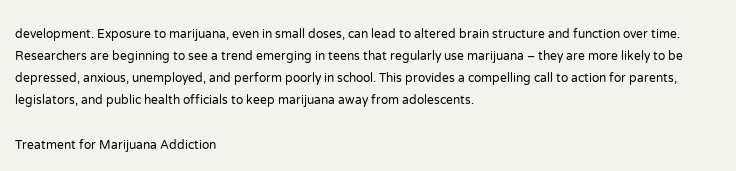development. Exposure to marijuana, even in small doses, can lead to altered brain structure and function over time. Researchers are beginning to see a trend emerging in teens that regularly use marijuana – they are more likely to be depressed, anxious, unemployed, and perform poorly in school. This provides a compelling call to action for parents, legislators, and public health officials to keep marijuana away from adolescents.

Treatment for Marijuana Addiction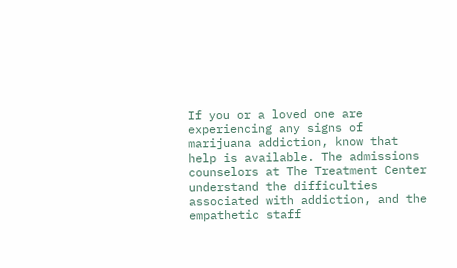If you or a loved one are experiencing any signs of marijuana addiction, know that help is available. The admissions counselors at The Treatment Center understand the difficulties associated with addiction, and the empathetic staff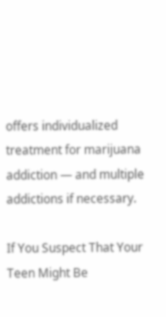offers individualized treatment for marijuana addiction — and multiple addictions if necessary.

If You Suspect That Your Teen Might Be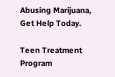Abusing Marijuana, Get Help Today.

Teen Treatment Program